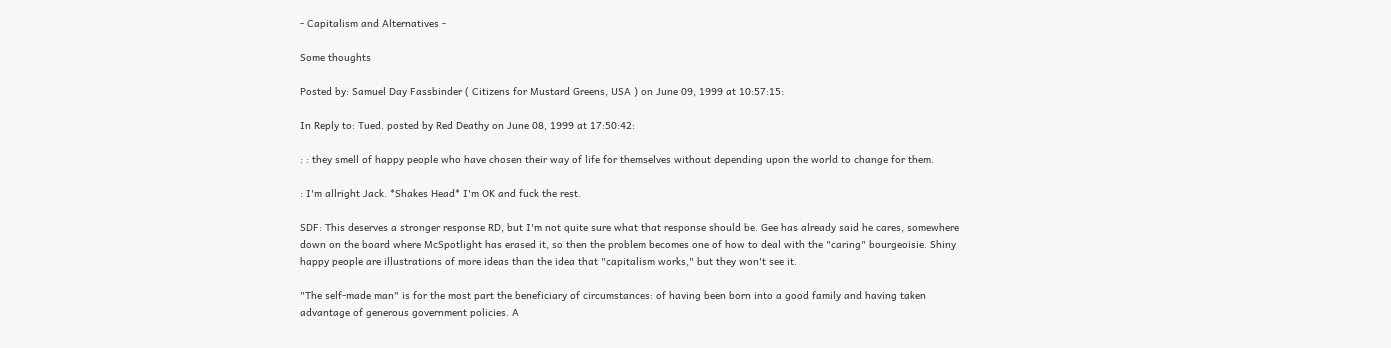- Capitalism and Alternatives -

Some thoughts

Posted by: Samuel Day Fassbinder ( Citizens for Mustard Greens, USA ) on June 09, 1999 at 10:57:15:

In Reply to: Tued. posted by Red Deathy on June 08, 1999 at 17:50:42:

: : they smell of happy people who have chosen their way of life for themselves without depending upon the world to change for them.

: I'm allright Jack. *Shakes Head* I'm OK and fuck the rest.

SDF: This deserves a stronger response RD, but I'm not quite sure what that response should be. Gee has already said he cares, somewhere down on the board where McSpotlight has erased it, so then the problem becomes one of how to deal with the "caring" bourgeoisie. Shiny happy people are illustrations of more ideas than the idea that "capitalism works," but they won't see it.

"The self-made man" is for the most part the beneficiary of circumstances: of having been born into a good family and having taken advantage of generous government policies. A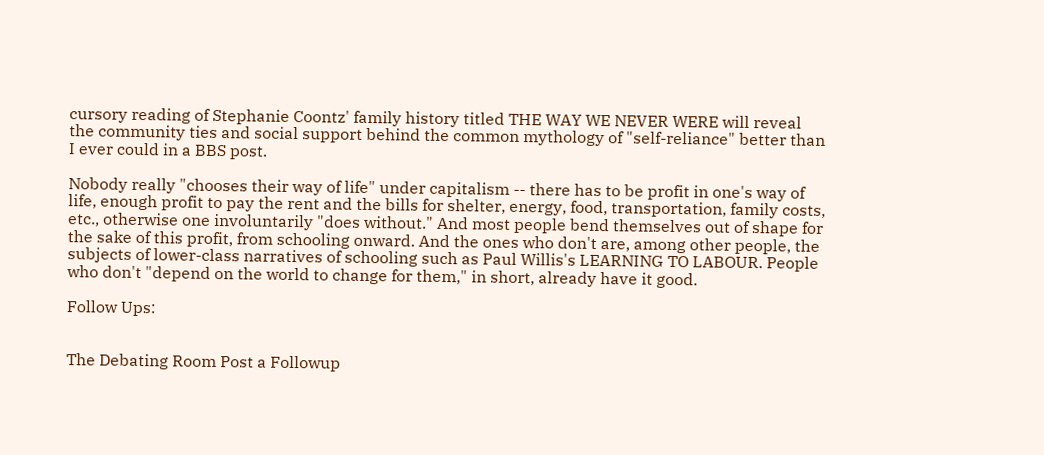cursory reading of Stephanie Coontz' family history titled THE WAY WE NEVER WERE will reveal the community ties and social support behind the common mythology of "self-reliance" better than I ever could in a BBS post.

Nobody really "chooses their way of life" under capitalism -- there has to be profit in one's way of life, enough profit to pay the rent and the bills for shelter, energy, food, transportation, family costs, etc., otherwise one involuntarily "does without." And most people bend themselves out of shape for the sake of this profit, from schooling onward. And the ones who don't are, among other people, the subjects of lower-class narratives of schooling such as Paul Willis's LEARNING TO LABOUR. People who don't "depend on the world to change for them," in short, already have it good.

Follow Ups:


The Debating Room Post a Followup